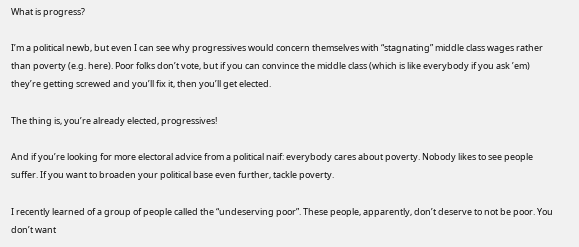What is progress?

I’m a political newb, but even I can see why progressives would concern themselves with “stagnating” middle class wages rather than poverty (e.g. here). Poor folks don’t vote, but if you can convince the middle class (which is like everybody if you ask ’em) they’re getting screwed and you’ll fix it, then you’ll get elected.

The thing is, you’re already elected, progressives!

And if you’re looking for more electoral advice from a political naif: everybody cares about poverty. Nobody likes to see people suffer. If you want to broaden your political base even further, tackle poverty.

I recently learned of a group of people called the “undeserving poor”. These people, apparently, don’t deserve to not be poor. You don’t want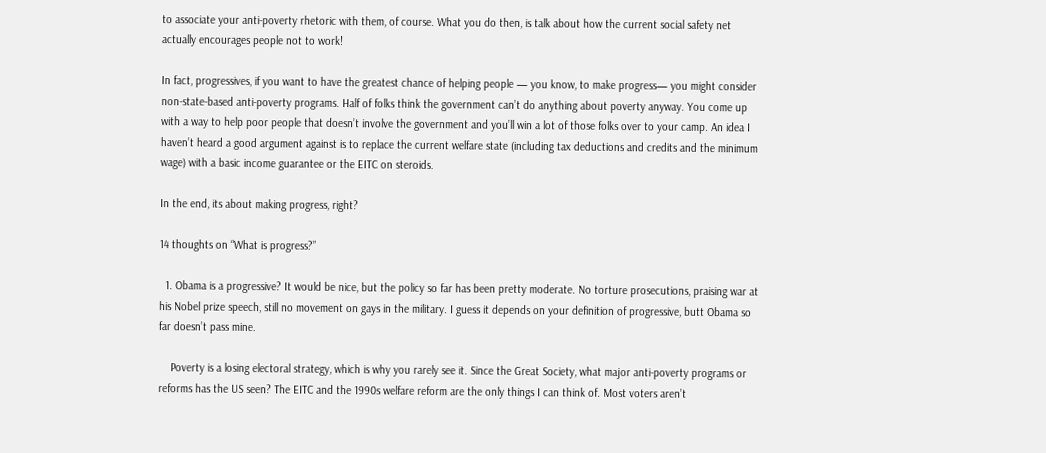to associate your anti-poverty rhetoric with them, of course. What you do then, is talk about how the current social safety net actually encourages people not to work!

In fact, progressives, if you want to have the greatest chance of helping people — you know, to make progress— you might consider non-state-based anti-poverty programs. Half of folks think the government can’t do anything about poverty anyway. You come up with a way to help poor people that doesn’t involve the government and you’ll win a lot of those folks over to your camp. An idea I haven’t heard a good argument against is to replace the current welfare state (including tax deductions and credits and the minimum wage) with a basic income guarantee or the EITC on steroids.

In the end, its about making progress, right?

14 thoughts on “What is progress?”

  1. Obama is a progressive? It would be nice, but the policy so far has been pretty moderate. No torture prosecutions, praising war at his Nobel prize speech, still no movement on gays in the military. I guess it depends on your definition of progressive, butt Obama so far doesn’t pass mine.

    Poverty is a losing electoral strategy, which is why you rarely see it. Since the Great Society, what major anti-poverty programs or reforms has the US seen? The EITC and the 1990s welfare reform are the only things I can think of. Most voters aren’t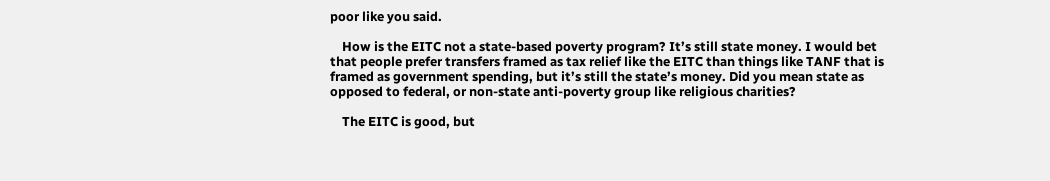poor like you said.

    How is the EITC not a state-based poverty program? It’s still state money. I would bet that people prefer transfers framed as tax relief like the EITC than things like TANF that is framed as government spending, but it’s still the state’s money. Did you mean state as opposed to federal, or non-state anti-poverty group like religious charities?

    The EITC is good, but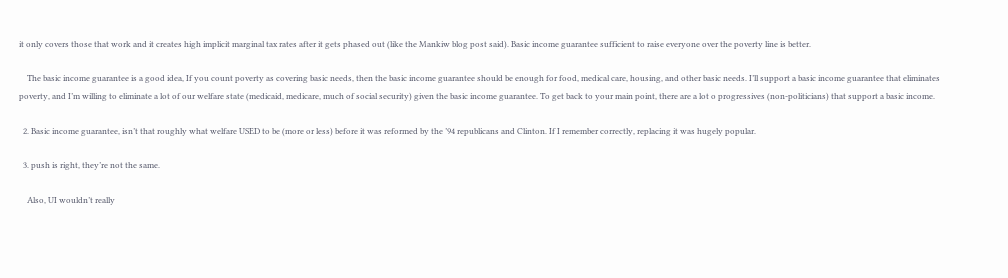it only covers those that work and it creates high implicit marginal tax rates after it gets phased out (like the Mankiw blog post said). Basic income guarantee sufficient to raise everyone over the poverty line is better.

    The basic income guarantee is a good idea, If you count poverty as covering basic needs, then the basic income guarantee should be enough for food, medical care, housing, and other basic needs. I’ll support a basic income guarantee that eliminates poverty, and I’m willing to eliminate a lot of our welfare state (medicaid, medicare, much of social security) given the basic income guarantee. To get back to your main point, there are a lot o progressives (non-politicians) that support a basic income.

  2. Basic income guarantee, isn’t that roughly what welfare USED to be (more or less) before it was reformed by the ’94 republicans and Clinton. If I remember correctly, replacing it was hugely popular.

  3. push is right, they’re not the same.

    Also, UI wouldn’t really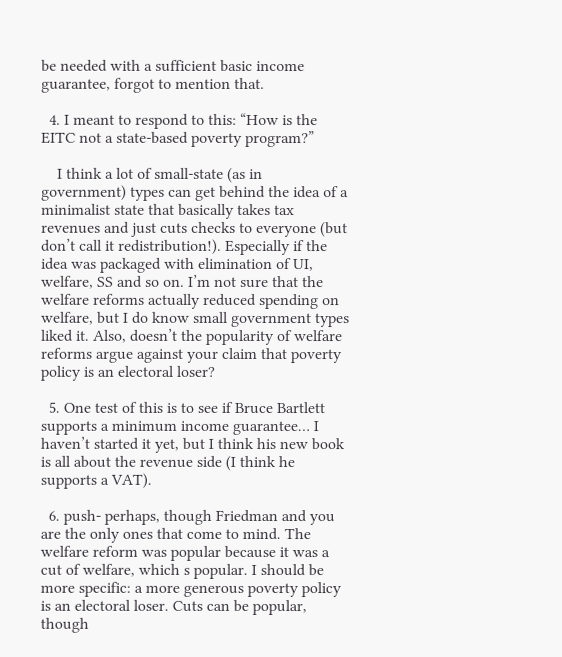be needed with a sufficient basic income guarantee, forgot to mention that.

  4. I meant to respond to this: “How is the EITC not a state-based poverty program?”

    I think a lot of small-state (as in government) types can get behind the idea of a minimalist state that basically takes tax revenues and just cuts checks to everyone (but don’t call it redistribution!). Especially if the idea was packaged with elimination of UI, welfare, SS and so on. I’m not sure that the welfare reforms actually reduced spending on welfare, but I do know small government types liked it. Also, doesn’t the popularity of welfare reforms argue against your claim that poverty policy is an electoral loser?

  5. One test of this is to see if Bruce Bartlett supports a minimum income guarantee… I haven’t started it yet, but I think his new book is all about the revenue side (I think he supports a VAT).

  6. push- perhaps, though Friedman and you are the only ones that come to mind. The welfare reform was popular because it was a cut of welfare, which s popular. I should be more specific: a more generous poverty policy is an electoral loser. Cuts can be popular, though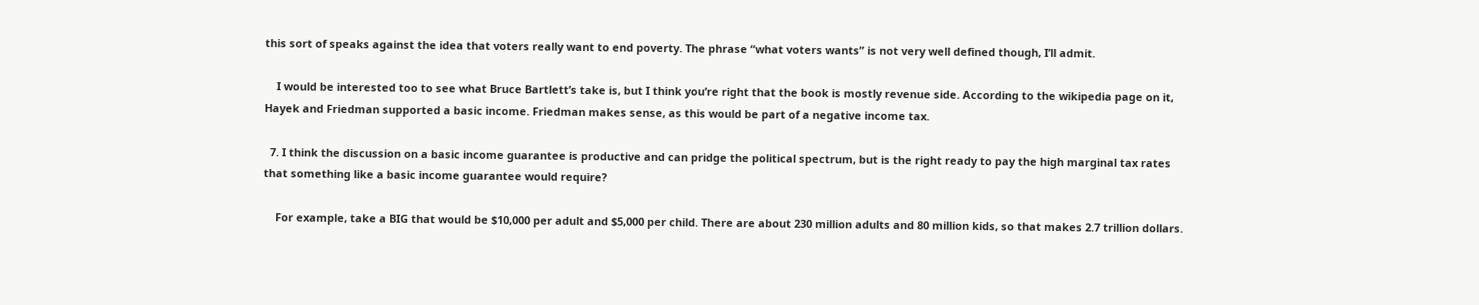this sort of speaks against the idea that voters really want to end poverty. The phrase “what voters wants” is not very well defined though, I’ll admit.

    I would be interested too to see what Bruce Bartlett’s take is, but I think you’re right that the book is mostly revenue side. According to the wikipedia page on it, Hayek and Friedman supported a basic income. Friedman makes sense, as this would be part of a negative income tax.

  7. I think the discussion on a basic income guarantee is productive and can pridge the political spectrum, but is the right ready to pay the high marginal tax rates that something like a basic income guarantee would require?

    For example, take a BIG that would be $10,000 per adult and $5,000 per child. There are about 230 million adults and 80 million kids, so that makes 2.7 trillion dollars.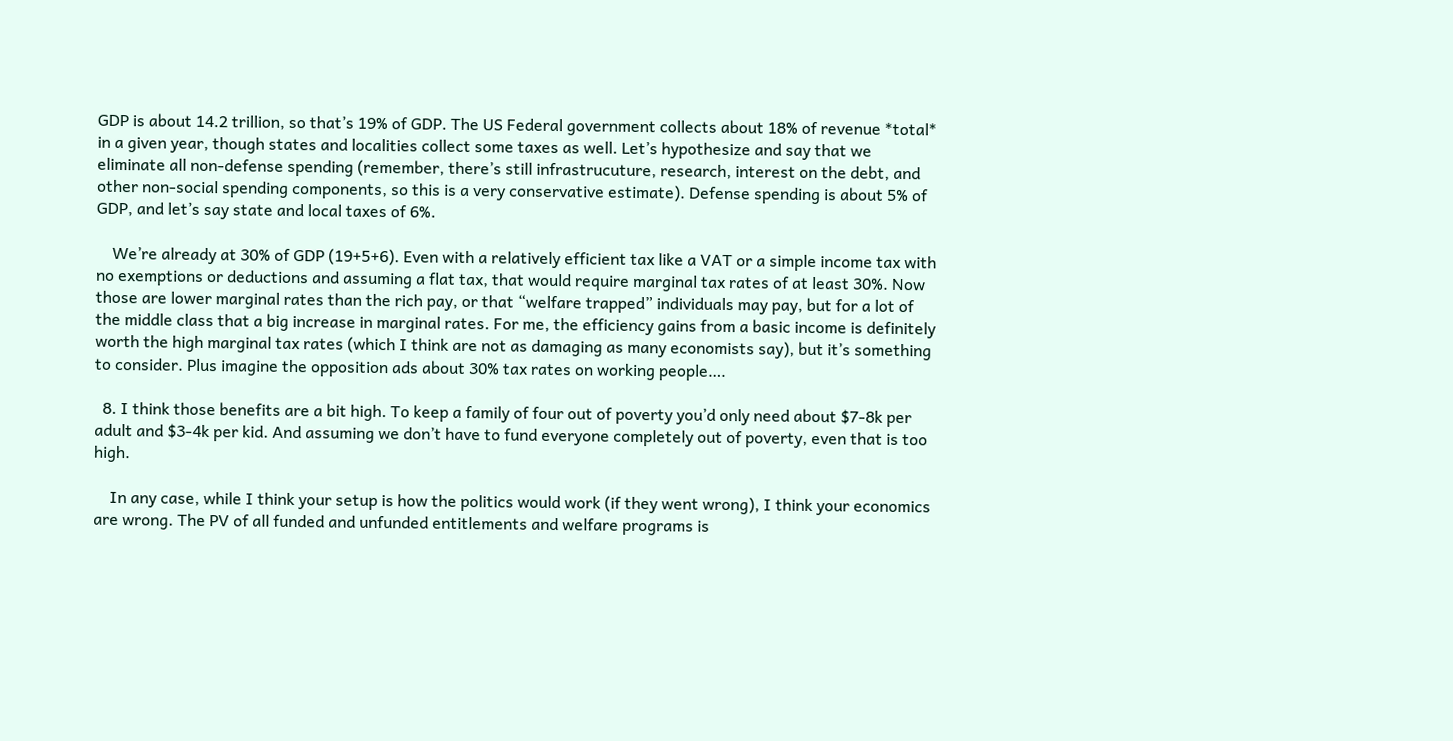GDP is about 14.2 trillion, so that’s 19% of GDP. The US Federal government collects about 18% of revenue *total* in a given year, though states and localities collect some taxes as well. Let’s hypothesize and say that we eliminate all non-defense spending (remember, there’s still infrastrucuture, research, interest on the debt, and other non-social spending components, so this is a very conservative estimate). Defense spending is about 5% of GDP, and let’s say state and local taxes of 6%.

    We’re already at 30% of GDP (19+5+6). Even with a relatively efficient tax like a VAT or a simple income tax with no exemptions or deductions and assuming a flat tax, that would require marginal tax rates of at least 30%. Now those are lower marginal rates than the rich pay, or that “welfare trapped” individuals may pay, but for a lot of the middle class that a big increase in marginal rates. For me, the efficiency gains from a basic income is definitely worth the high marginal tax rates (which I think are not as damaging as many economists say), but it’s something to consider. Plus imagine the opposition ads about 30% tax rates on working people….

  8. I think those benefits are a bit high. To keep a family of four out of poverty you’d only need about $7-8k per adult and $3-4k per kid. And assuming we don’t have to fund everyone completely out of poverty, even that is too high.

    In any case, while I think your setup is how the politics would work (if they went wrong), I think your economics are wrong. The PV of all funded and unfunded entitlements and welfare programs is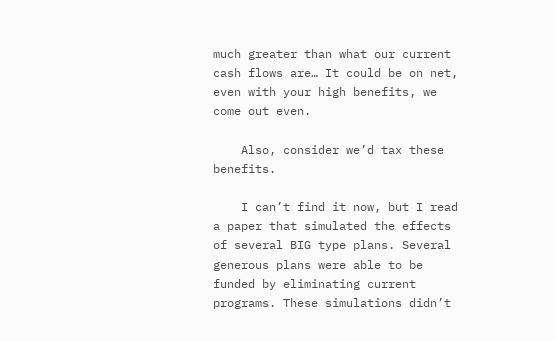much greater than what our current cash flows are… It could be on net, even with your high benefits, we come out even.

    Also, consider we’d tax these benefits.

    I can’t find it now, but I read a paper that simulated the effects of several BIG type plans. Several generous plans were able to be funded by eliminating current programs. These simulations didn’t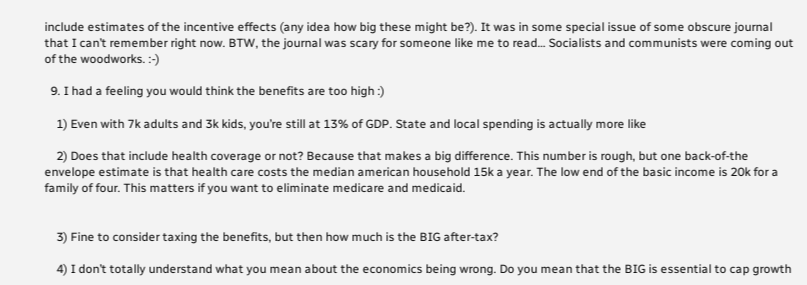include estimates of the incentive effects (any idea how big these might be?). It was in some special issue of some obscure journal that I can’t remember right now. BTW, the journal was scary for someone like me to read… Socialists and communists were coming out of the woodworks. :-)

  9. I had a feeling you would think the benefits are too high :)

    1) Even with 7k adults and 3k kids, you’re still at 13% of GDP. State and local spending is actually more like

    2) Does that include health coverage or not? Because that makes a big difference. This number is rough, but one back-of-the envelope estimate is that health care costs the median american household 15k a year. The low end of the basic income is 20k for a family of four. This matters if you want to eliminate medicare and medicaid.


    3) Fine to consider taxing the benefits, but then how much is the BIG after-tax?

    4) I don’t totally understand what you mean about the economics being wrong. Do you mean that the BIG is essential to cap growth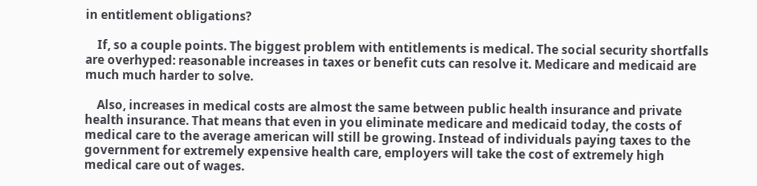in entitlement obligations?

    If, so a couple points. The biggest problem with entitlements is medical. The social security shortfalls are overhyped: reasonable increases in taxes or benefit cuts can resolve it. Medicare and medicaid are much much harder to solve.

    Also, increases in medical costs are almost the same between public health insurance and private health insurance. That means that even in you eliminate medicare and medicaid today, the costs of medical care to the average american will still be growing. Instead of individuals paying taxes to the government for extremely expensive health care, employers will take the cost of extremely high medical care out of wages.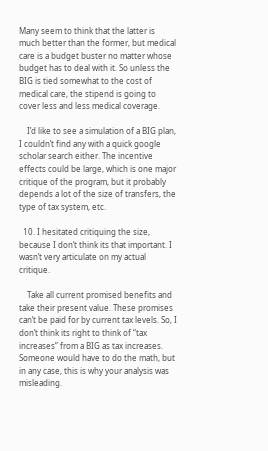Many seem to think that the latter is much better than the former, but medical care is a budget buster no matter whose budget has to deal with it. So unless the BIG is tied somewhat to the cost of medical care, the stipend is going to cover less and less medical coverage.

    I’d like to see a simulation of a BIG plan, I couldn’t find any with a quick google scholar search either. The incentive effects could be large, which is one major critique of the program, but it probably depends a lot of the size of transfers, the type of tax system, etc.

  10. I hesitated critiquing the size, because I don’t think its that important. I wasn’t very articulate on my actual critique.

    Take all current promised benefits and take their present value. These promises can’t be paid for by current tax levels. So, I don’t think its right to think of “tax increases” from a BIG as tax increases. Someone would have to do the math, but in any case, this is why your analysis was misleading.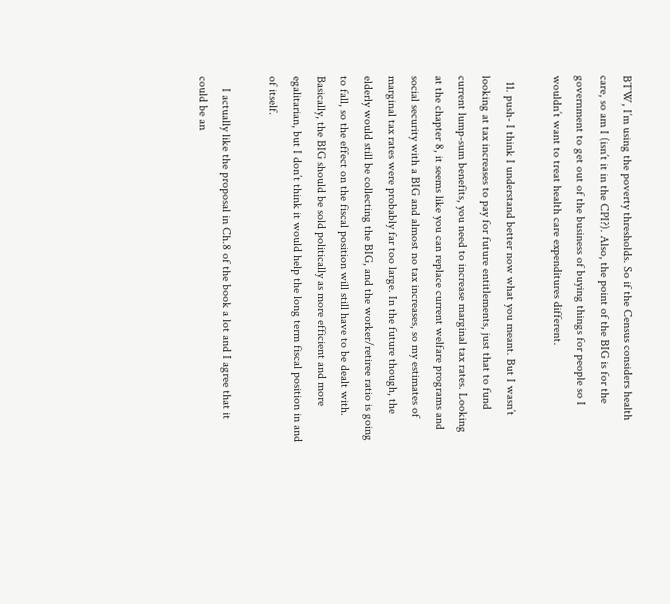BTW, I’m using the poverty thresholds. So if the Census considers health care, so am I (isn’t it in the CPI?). Also, the point of the BIG is for the government to get out of the business of buying things for people so I wouldn’t want to treat health care expenditures different.

  11. push- I think I understand better now what you meant. But I wasn’t looking at tax increases to pay for future entitlements, just that to fund current lump-sum benefits, you need to increase marginal tax rates. Looking at the chapter 8, it seems like you can replace current welfare programs and social security with a BIG and almost no tax increases, so my estimates of marginal tax rates were probably far too large. In the future though, the elderly would still be collecting the BIG, and the worker/retiree ratio is going to fall, so the effect on the fiscal position will still have to be dealt with. Basically, the BIG should be sold politically as more efficient and more egalitarian, but I don’t think it would help the long term fiscal position in and of itself.

    I actually like the proposal in Ch.8 of the book a lot and I agree that it could be an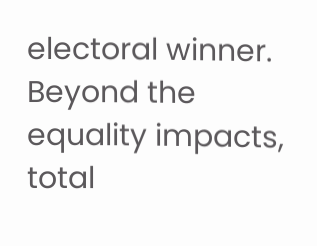electoral winner. Beyond the equality impacts, total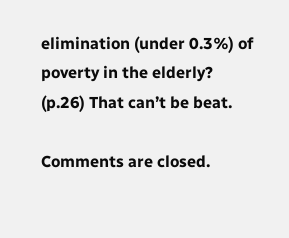elimination (under 0.3%) of poverty in the elderly? (p.26) That can’t be beat.

Comments are closed.